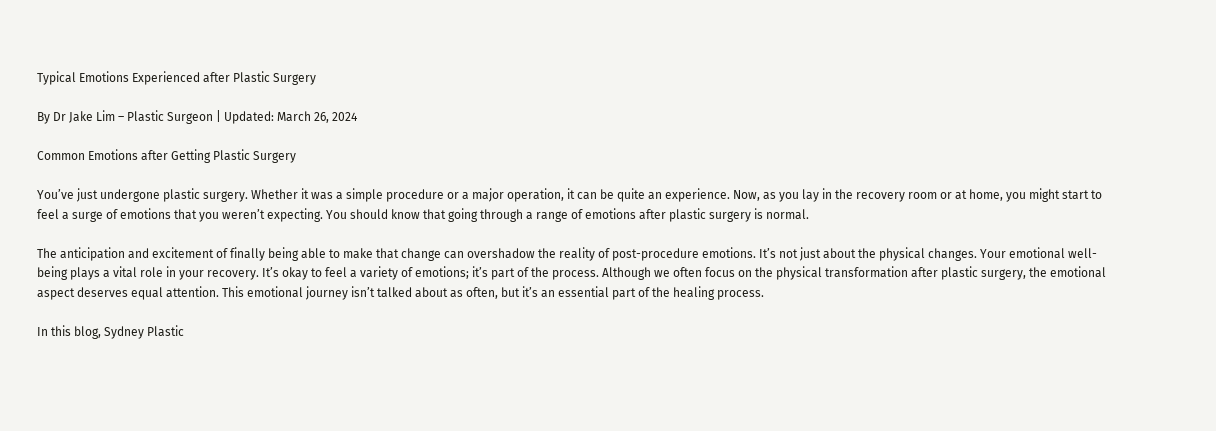Typical Emotions Experienced after Plastic Surgery

By Dr Jake Lim – Plastic Surgeon | Updated: March 26, 2024

Common Emotions after Getting Plastic Surgery

You’ve just undergone plastic surgery. Whether it was a simple procedure or a major operation, it can be quite an experience. Now, as you lay in the recovery room or at home, you might start to feel a surge of emotions that you weren’t expecting. You should know that going through a range of emotions after plastic surgery is normal.

The anticipation and excitement of finally being able to make that change can overshadow the reality of post-procedure emotions. It’s not just about the physical changes. Your emotional well-being plays a vital role in your recovery. It’s okay to feel a variety of emotions; it’s part of the process. Although we often focus on the physical transformation after plastic surgery, the emotional aspect deserves equal attention. This emotional journey isn’t talked about as often, but it’s an essential part of the healing process.

In this blog, Sydney Plastic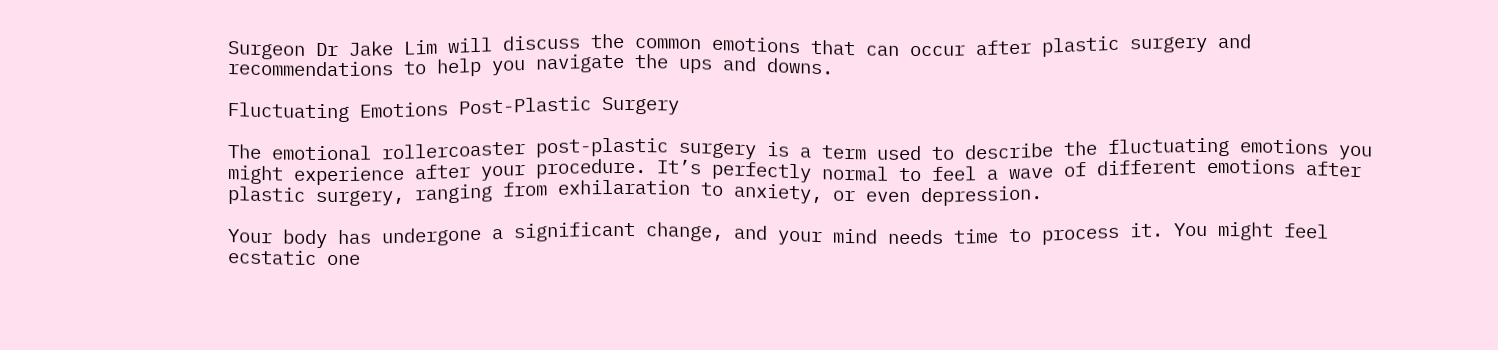Surgeon Dr Jake Lim will discuss the common emotions that can occur after plastic surgery and recommendations to help you navigate the ups and downs.

Fluctuating Emotions Post-Plastic Surgery

The emotional rollercoaster post-plastic surgery is a term used to describe the fluctuating emotions you might experience after your procedure. It’s perfectly normal to feel a wave of different emotions after plastic surgery, ranging from exhilaration to anxiety, or even depression.

Your body has undergone a significant change, and your mind needs time to process it. You might feel ecstatic one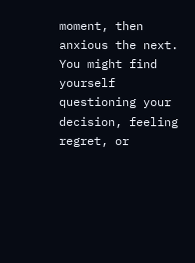moment, then anxious the next. You might find yourself questioning your decision, feeling regret, or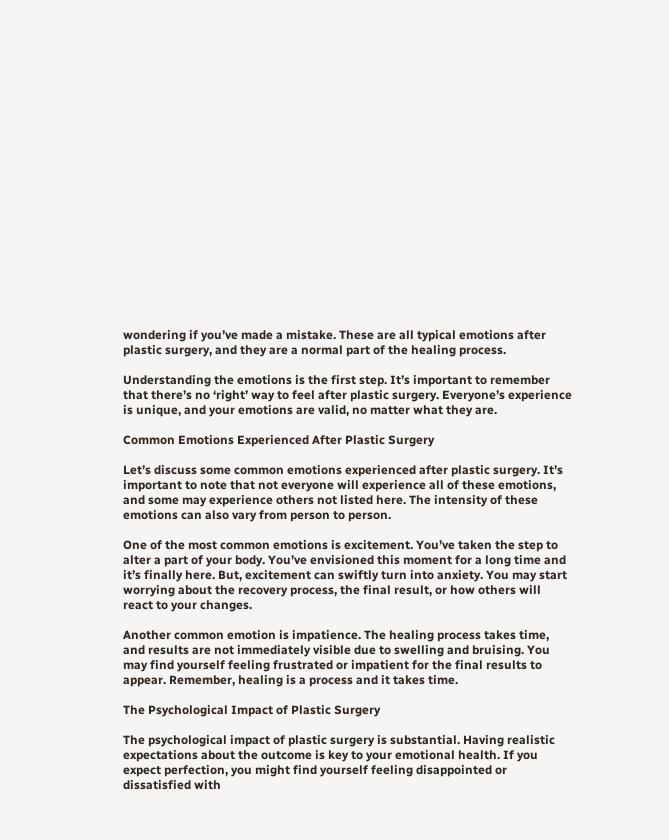wondering if you’ve made a mistake. These are all typical emotions after plastic surgery, and they are a normal part of the healing process.

Understanding the emotions is the first step. It’s important to remember that there’s no ‘right’ way to feel after plastic surgery. Everyone’s experience is unique, and your emotions are valid, no matter what they are.

Common Emotions Experienced After Plastic Surgery

Let’s discuss some common emotions experienced after plastic surgery. It’s important to note that not everyone will experience all of these emotions, and some may experience others not listed here. The intensity of these emotions can also vary from person to person.

One of the most common emotions is excitement. You’ve taken the step to alter a part of your body. You’ve envisioned this moment for a long time and it’s finally here. But, excitement can swiftly turn into anxiety. You may start worrying about the recovery process, the final result, or how others will react to your changes.

Another common emotion is impatience. The healing process takes time, and results are not immediately visible due to swelling and bruising. You may find yourself feeling frustrated or impatient for the final results to appear. Remember, healing is a process and it takes time.

The Psychological Impact of Plastic Surgery

The psychological impact of plastic surgery is substantial. Having realistic expectations about the outcome is key to your emotional health. If you expect perfection, you might find yourself feeling disappointed or dissatisfied with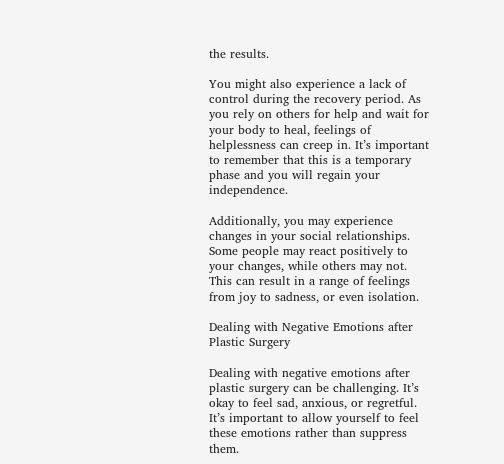the results.

You might also experience a lack of control during the recovery period. As you rely on others for help and wait for your body to heal, feelings of helplessness can creep in. It’s important to remember that this is a temporary phase and you will regain your independence.

Additionally, you may experience changes in your social relationships. Some people may react positively to your changes, while others may not. This can result in a range of feelings from joy to sadness, or even isolation.

Dealing with Negative Emotions after Plastic Surgery

Dealing with negative emotions after plastic surgery can be challenging. It’s okay to feel sad, anxious, or regretful. It’s important to allow yourself to feel these emotions rather than suppress them.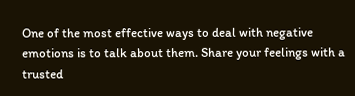One of the most effective ways to deal with negative emotions is to talk about them. Share your feelings with a trusted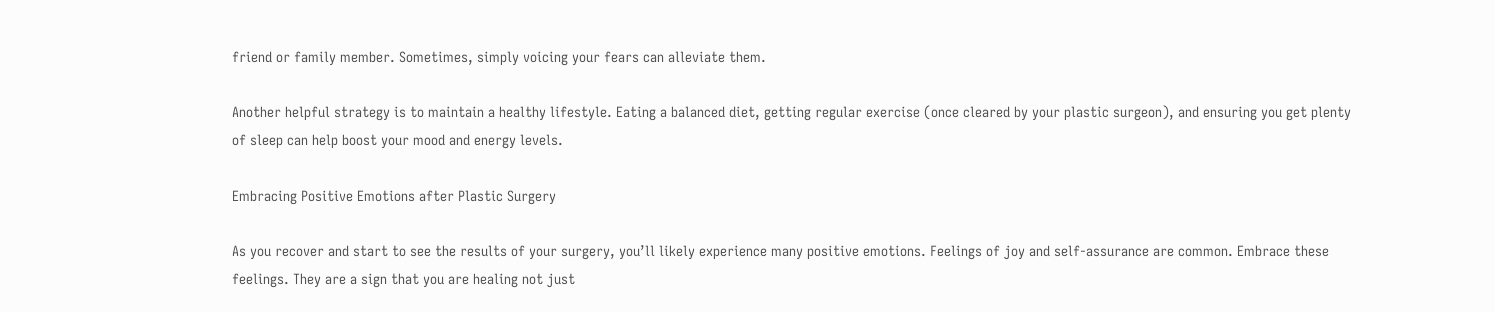friend or family member. Sometimes, simply voicing your fears can alleviate them.

Another helpful strategy is to maintain a healthy lifestyle. Eating a balanced diet, getting regular exercise (once cleared by your plastic surgeon), and ensuring you get plenty of sleep can help boost your mood and energy levels.

Embracing Positive Emotions after Plastic Surgery

As you recover and start to see the results of your surgery, you’ll likely experience many positive emotions. Feelings of joy and self-assurance are common. Embrace these feelings. They are a sign that you are healing not just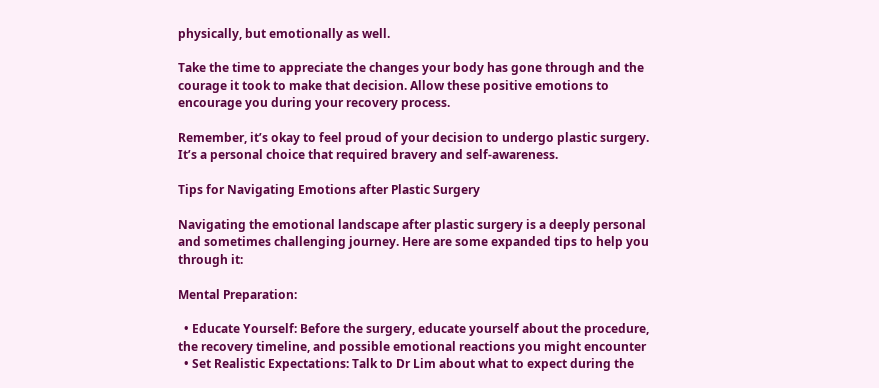physically, but emotionally as well.

Take the time to appreciate the changes your body has gone through and the courage it took to make that decision. Allow these positive emotions to encourage you during your recovery process.

Remember, it’s okay to feel proud of your decision to undergo plastic surgery. It’s a personal choice that required bravery and self-awareness.

Tips for Navigating Emotions after Plastic Surgery

Navigating the emotional landscape after plastic surgery is a deeply personal and sometimes challenging journey. Here are some expanded tips to help you through it:

Mental Preparation:

  • Educate Yourself: Before the surgery, educate yourself about the procedure, the recovery timeline, and possible emotional reactions you might encounter
  • Set Realistic Expectations: Talk to Dr Lim about what to expect during the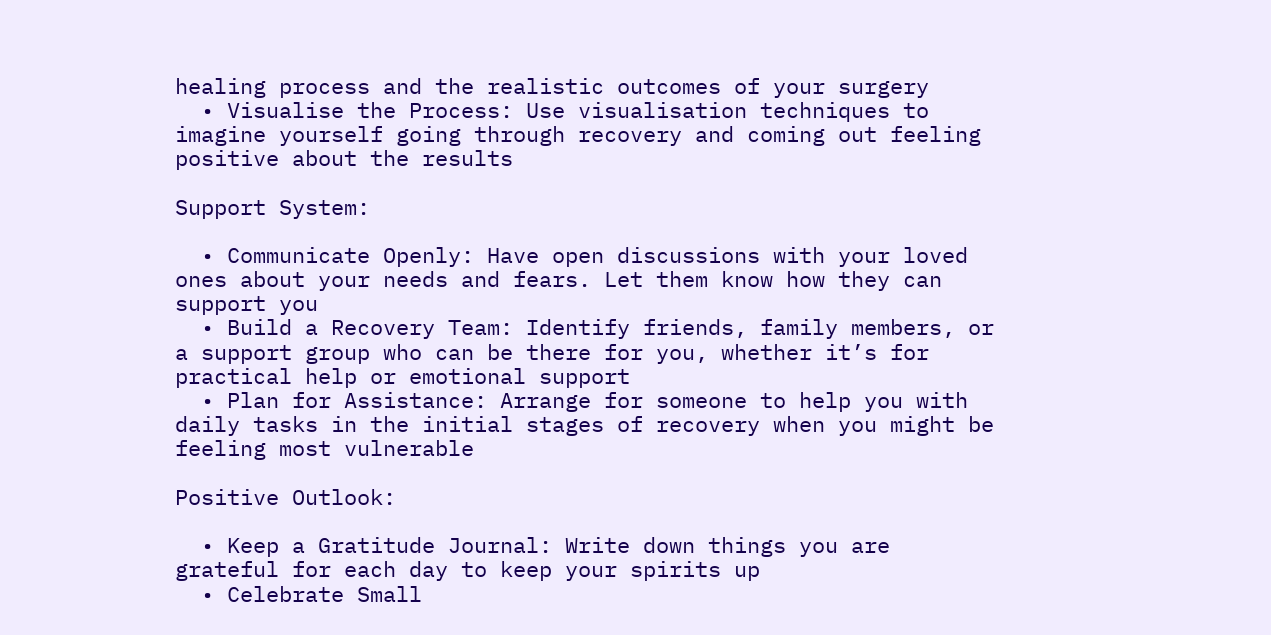healing process and the realistic outcomes of your surgery
  • Visualise the Process: Use visualisation techniques to imagine yourself going through recovery and coming out feeling positive about the results

Support System:

  • Communicate Openly: Have open discussions with your loved ones about your needs and fears. Let them know how they can support you
  • Build a Recovery Team: Identify friends, family members, or a support group who can be there for you, whether it’s for practical help or emotional support
  • Plan for Assistance: Arrange for someone to help you with daily tasks in the initial stages of recovery when you might be feeling most vulnerable

Positive Outlook:

  • Keep a Gratitude Journal: Write down things you are grateful for each day to keep your spirits up
  • Celebrate Small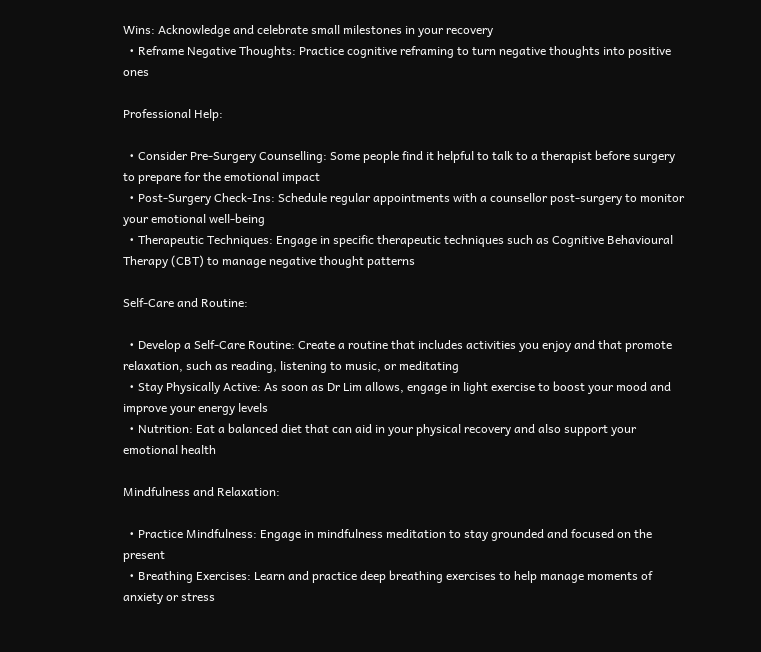Wins: Acknowledge and celebrate small milestones in your recovery
  • Reframe Negative Thoughts: Practice cognitive reframing to turn negative thoughts into positive ones

Professional Help:

  • Consider Pre-Surgery Counselling: Some people find it helpful to talk to a therapist before surgery to prepare for the emotional impact
  • Post-Surgery Check-Ins: Schedule regular appointments with a counsellor post-surgery to monitor your emotional well-being
  • Therapeutic Techniques: Engage in specific therapeutic techniques such as Cognitive Behavioural Therapy (CBT) to manage negative thought patterns

Self-Care and Routine:

  • Develop a Self-Care Routine: Create a routine that includes activities you enjoy and that promote relaxation, such as reading, listening to music, or meditating
  • Stay Physically Active: As soon as Dr Lim allows, engage in light exercise to boost your mood and improve your energy levels
  • Nutrition: Eat a balanced diet that can aid in your physical recovery and also support your emotional health

Mindfulness and Relaxation:

  • Practice Mindfulness: Engage in mindfulness meditation to stay grounded and focused on the present
  • Breathing Exercises: Learn and practice deep breathing exercises to help manage moments of anxiety or stress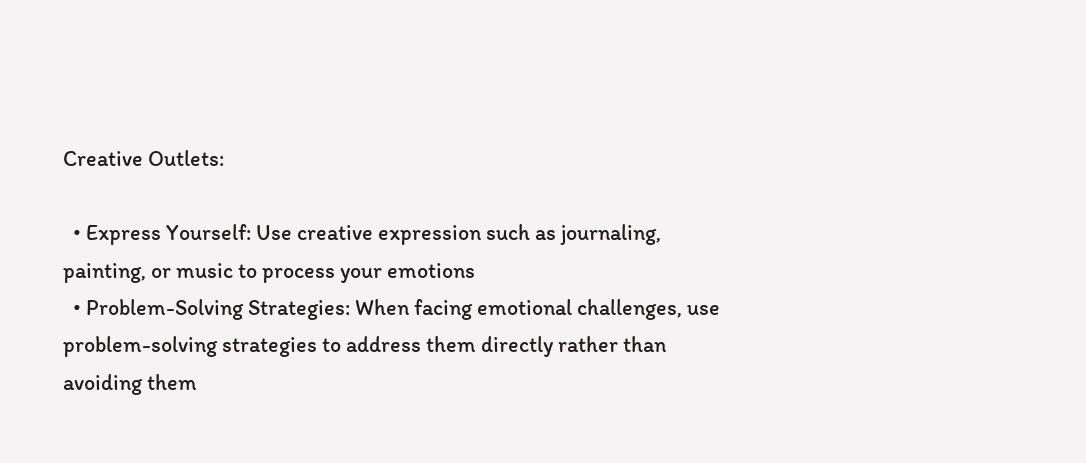Creative Outlets:

  • Express Yourself: Use creative expression such as journaling, painting, or music to process your emotions
  • Problem-Solving Strategies: When facing emotional challenges, use problem-solving strategies to address them directly rather than avoiding them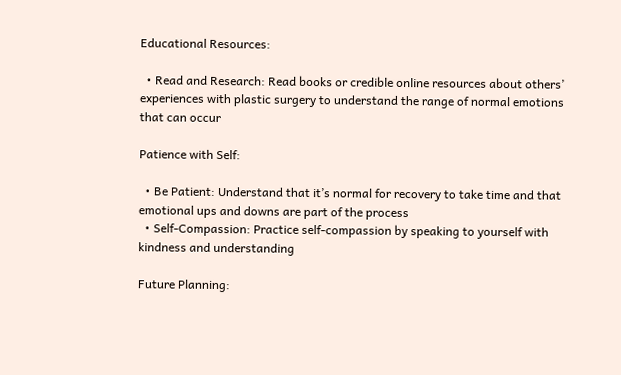Educational Resources:

  • Read and Research: Read books or credible online resources about others’ experiences with plastic surgery to understand the range of normal emotions that can occur

Patience with Self:

  • Be Patient: Understand that it’s normal for recovery to take time and that emotional ups and downs are part of the process
  • Self-Compassion: Practice self-compassion by speaking to yourself with kindness and understanding

Future Planning: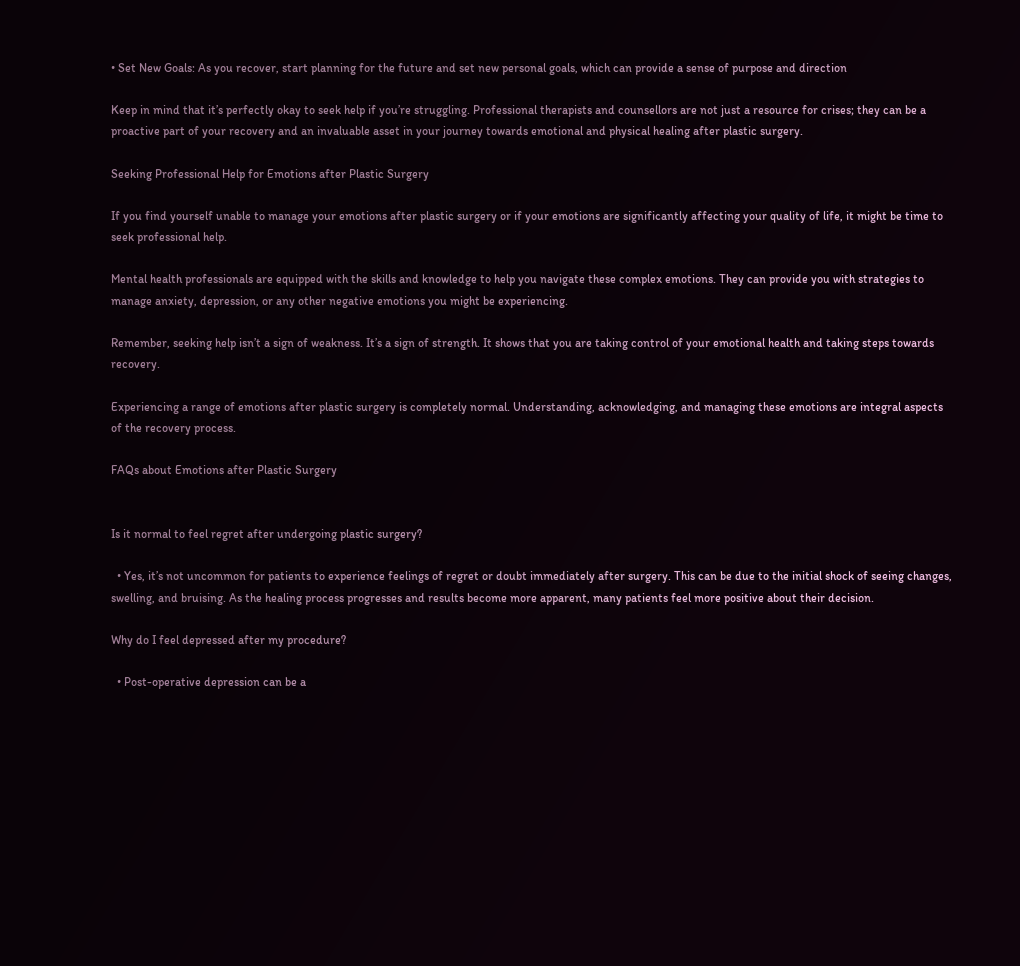• Set New Goals: As you recover, start planning for the future and set new personal goals, which can provide a sense of purpose and direction

Keep in mind that it’s perfectly okay to seek help if you’re struggling. Professional therapists and counsellors are not just a resource for crises; they can be a proactive part of your recovery and an invaluable asset in your journey towards emotional and physical healing after plastic surgery.

Seeking Professional Help for Emotions after Plastic Surgery

If you find yourself unable to manage your emotions after plastic surgery or if your emotions are significantly affecting your quality of life, it might be time to seek professional help.

Mental health professionals are equipped with the skills and knowledge to help you navigate these complex emotions. They can provide you with strategies to manage anxiety, depression, or any other negative emotions you might be experiencing.

Remember, seeking help isn’t a sign of weakness. It’s a sign of strength. It shows that you are taking control of your emotional health and taking steps towards recovery.

Experiencing a range of emotions after plastic surgery is completely normal. Understanding, acknowledging, and managing these emotions are integral aspects of the recovery process.

FAQs about Emotions after Plastic Surgery


Is it normal to feel regret after undergoing plastic surgery?

  • Yes, it’s not uncommon for patients to experience feelings of regret or doubt immediately after surgery. This can be due to the initial shock of seeing changes, swelling, and bruising. As the healing process progresses and results become more apparent, many patients feel more positive about their decision.

Why do I feel depressed after my procedure?

  • Post-operative depression can be a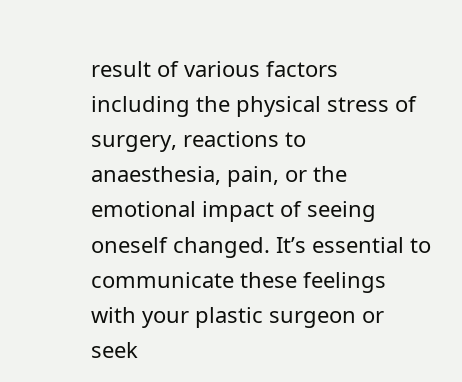result of various factors including the physical stress of surgery, reactions to anaesthesia, pain, or the emotional impact of seeing oneself changed. It’s essential to communicate these feelings with your plastic surgeon or seek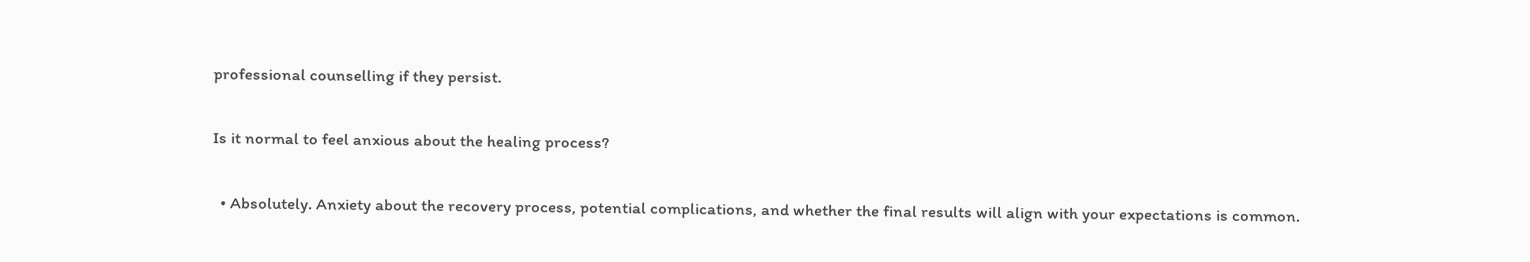professional counselling if they persist.

Is it normal to feel anxious about the healing process?

  • Absolutely. Anxiety about the recovery process, potential complications, and whether the final results will align with your expectations is common.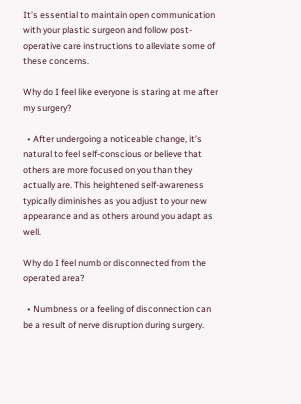It’s essential to maintain open communication with your plastic surgeon and follow post-operative care instructions to alleviate some of these concerns.

Why do I feel like everyone is staring at me after my surgery?

  • After undergoing a noticeable change, it’s natural to feel self-conscious or believe that others are more focused on you than they actually are. This heightened self-awareness typically diminishes as you adjust to your new appearance and as others around you adapt as well.

Why do I feel numb or disconnected from the operated area?

  • Numbness or a feeling of disconnection can be a result of nerve disruption during surgery.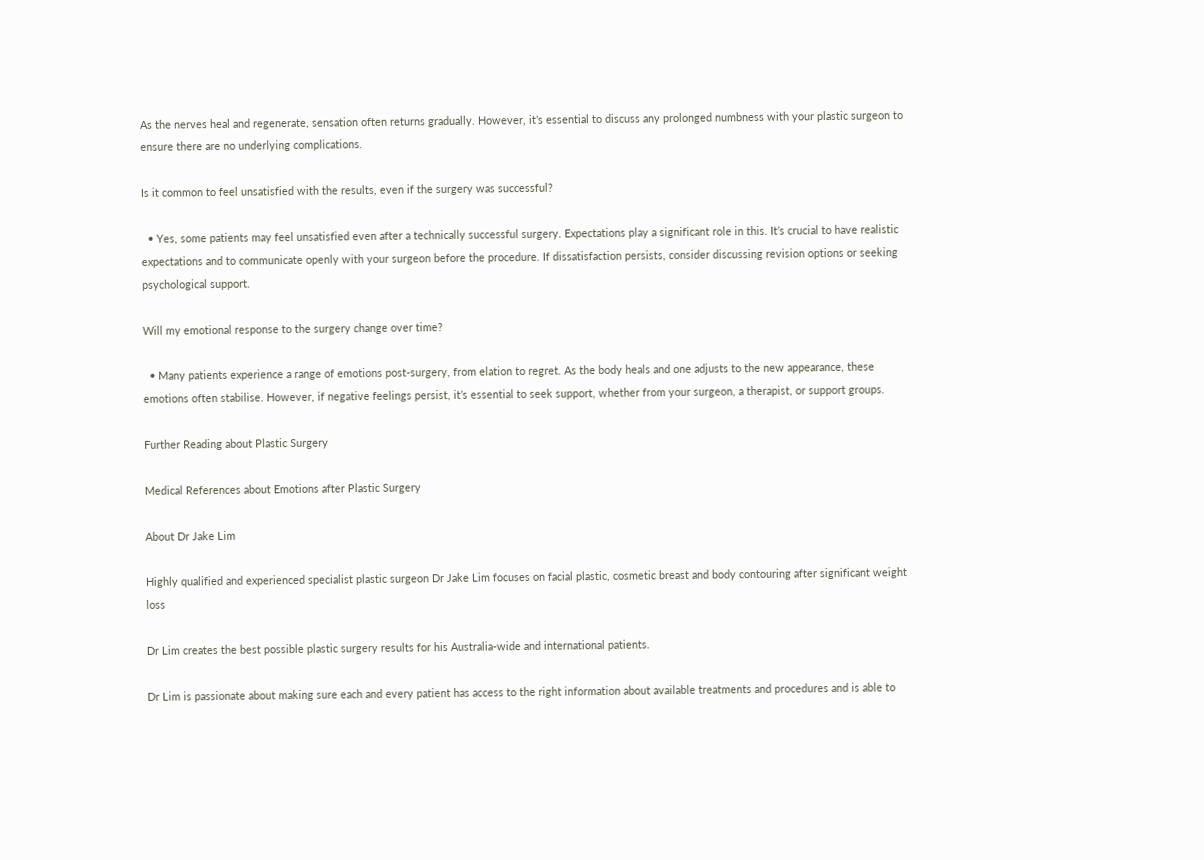As the nerves heal and regenerate, sensation often returns gradually. However, it’s essential to discuss any prolonged numbness with your plastic surgeon to ensure there are no underlying complications.

Is it common to feel unsatisfied with the results, even if the surgery was successful?

  • Yes, some patients may feel unsatisfied even after a technically successful surgery. Expectations play a significant role in this. It’s crucial to have realistic expectations and to communicate openly with your surgeon before the procedure. If dissatisfaction persists, consider discussing revision options or seeking psychological support.

Will my emotional response to the surgery change over time?

  • Many patients experience a range of emotions post-surgery, from elation to regret. As the body heals and one adjusts to the new appearance, these emotions often stabilise. However, if negative feelings persist, it’s essential to seek support, whether from your surgeon, a therapist, or support groups.

Further Reading about Plastic Surgery

Medical References about Emotions after Plastic Surgery

About Dr Jake Lim

Highly qualified and experienced specialist plastic surgeon Dr Jake Lim focuses on facial plastic, cosmetic breast and body contouring after significant weight loss

Dr Lim creates the best possible plastic surgery results for his Australia-wide and international patients.

Dr Lim is passionate about making sure each and every patient has access to the right information about available treatments and procedures and is able to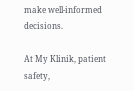make well-informed decisions.

At My Klinik, patient safety,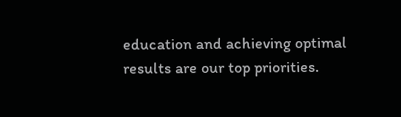education and achieving optimal results are our top priorities.